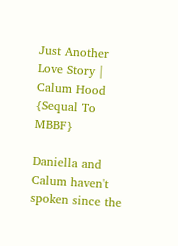Just Another Love Story | Calum Hood {Sequal To MBBF}

Daniella and Calum haven't spoken since the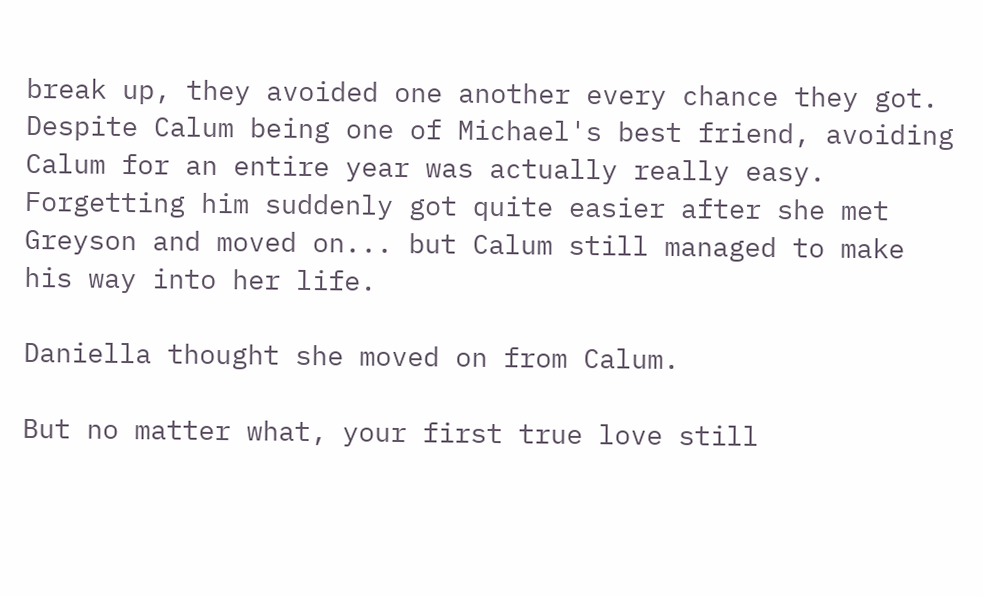break up, they avoided one another every chance they got. Despite Calum being one of Michael's best friend, avoiding Calum for an entire year was actually really easy.
Forgetting him suddenly got quite easier after she met Greyson and moved on... but Calum still managed to make his way into her life.

Daniella thought she moved on from Calum.

But no matter what, your first true love still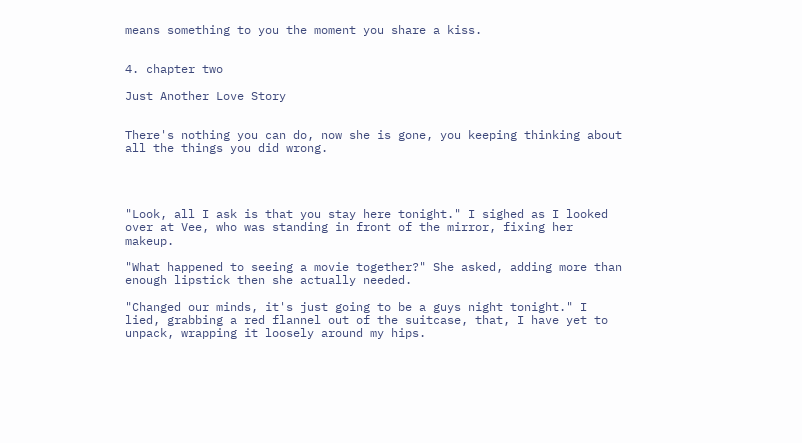means something to you the moment you share a kiss.


4. chapter two

Just Another Love Story


There's nothing you can do, now she is gone, you keeping thinking about all the things you did wrong.




"Look, all I ask is that you stay here tonight." I sighed as I looked over at Vee, who was standing in front of the mirror, fixing her makeup.

"What happened to seeing a movie together?" She asked, adding more than enough lipstick then she actually needed.

"Changed our minds, it's just going to be a guys night tonight." I lied, grabbing a red flannel out of the suitcase, that, I have yet to unpack, wrapping it loosely around my hips.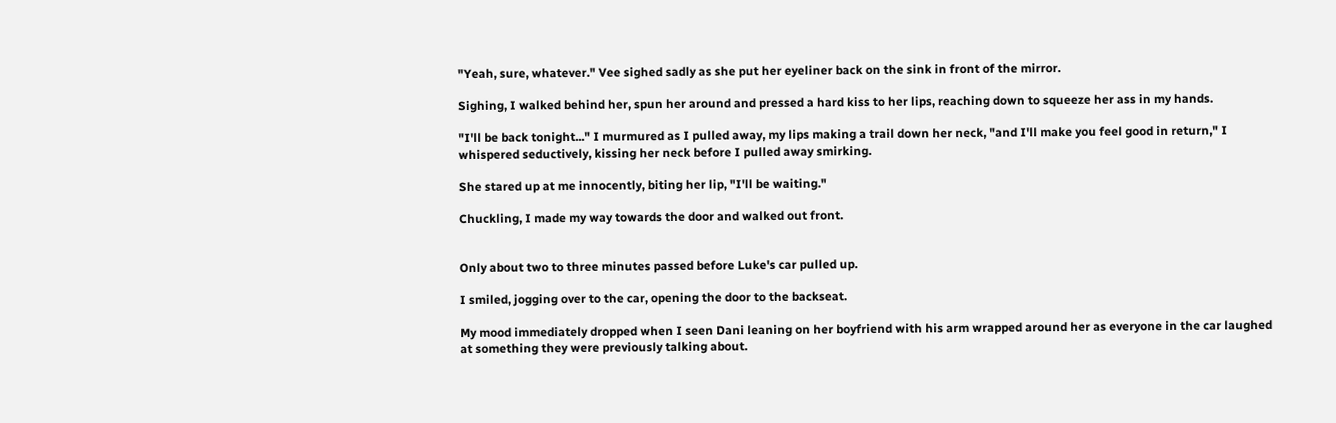"Yeah, sure, whatever." Vee sighed sadly as she put her eyeliner back on the sink in front of the mirror.

Sighing, I walked behind her, spun her around and pressed a hard kiss to her lips, reaching down to squeeze her ass in my hands.

"I'll be back tonight..." I murmured as I pulled away, my lips making a trail down her neck, "and I'll make you feel good in return," I whispered seductively, kissing her neck before I pulled away smirking.

She stared up at me innocently, biting her lip, "I'll be waiting."

Chuckling, I made my way towards the door and walked out front.


Only about two to three minutes passed before Luke's car pulled up.

I smiled, jogging over to the car, opening the door to the backseat.

My mood immediately dropped when I seen Dani leaning on her boyfriend with his arm wrapped around her as everyone in the car laughed at something they were previously talking about.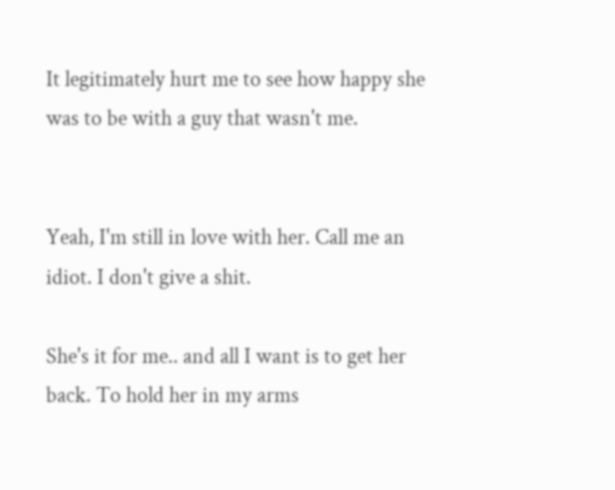It legitimately hurt me to see how happy she was to be with a guy that wasn't me.


Yeah, I'm still in love with her. Call me an idiot. I don't give a shit.

She's it for me.. and all I want is to get her back. To hold her in my arms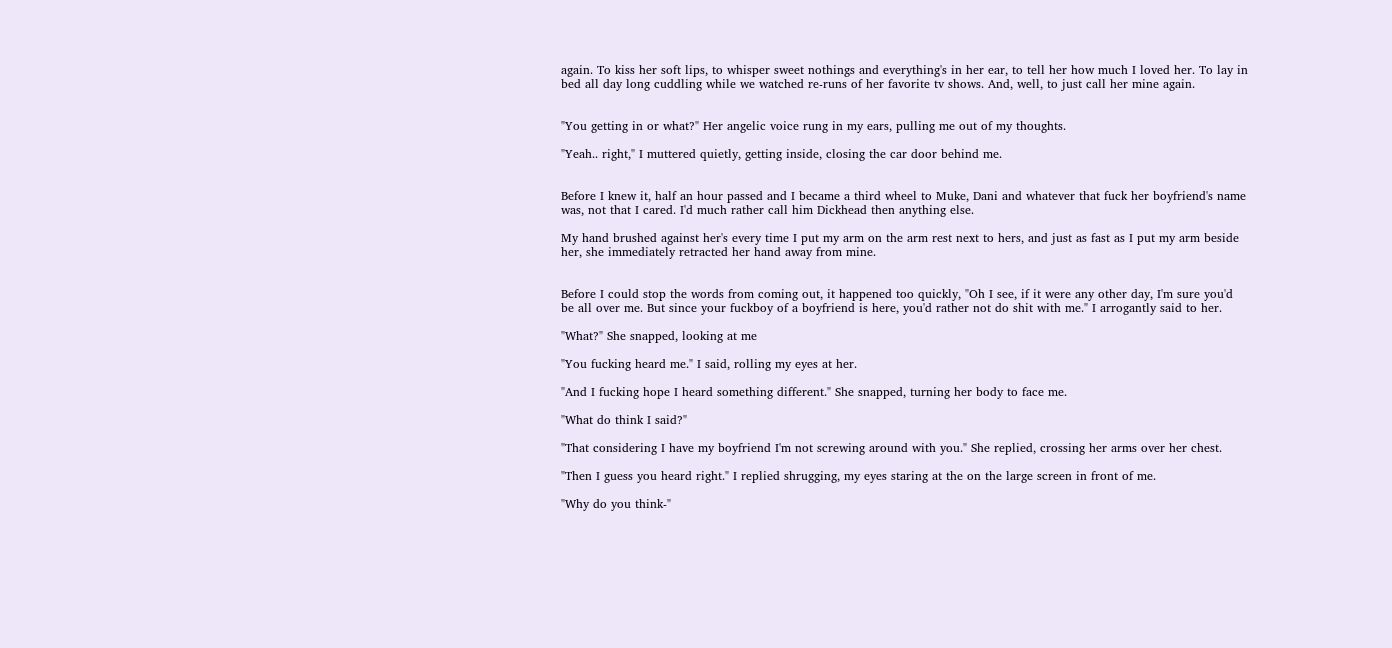again. To kiss her soft lips, to whisper sweet nothings and everything's in her ear, to tell her how much I loved her. To lay in bed all day long cuddling while we watched re-runs of her favorite tv shows. And, well, to just call her mine again.


"You getting in or what?" Her angelic voice rung in my ears, pulling me out of my thoughts.

"Yeah.. right," I muttered quietly, getting inside, closing the car door behind me.


Before I knew it, half an hour passed and I became a third wheel to Muke, Dani and whatever that fuck her boyfriend's name was, not that I cared. I'd much rather call him Dickhead then anything else.

My hand brushed against her's every time I put my arm on the arm rest next to hers, and just as fast as I put my arm beside her, she immediately retracted her hand away from mine.


Before I could stop the words from coming out, it happened too quickly, "Oh I see, if it were any other day, I'm sure you'd be all over me. But since your fuckboy of a boyfriend is here, you'd rather not do shit with me." I arrogantly said to her.

"What?" She snapped, looking at me

"You fucking heard me." I said, rolling my eyes at her.

"And I fucking hope I heard something different." She snapped, turning her body to face me.

"What do think I said?"

"That considering I have my boyfriend I'm not screwing around with you." She replied, crossing her arms over her chest.

"Then I guess you heard right." I replied shrugging, my eyes staring at the on the large screen in front of me.

"Why do you think-"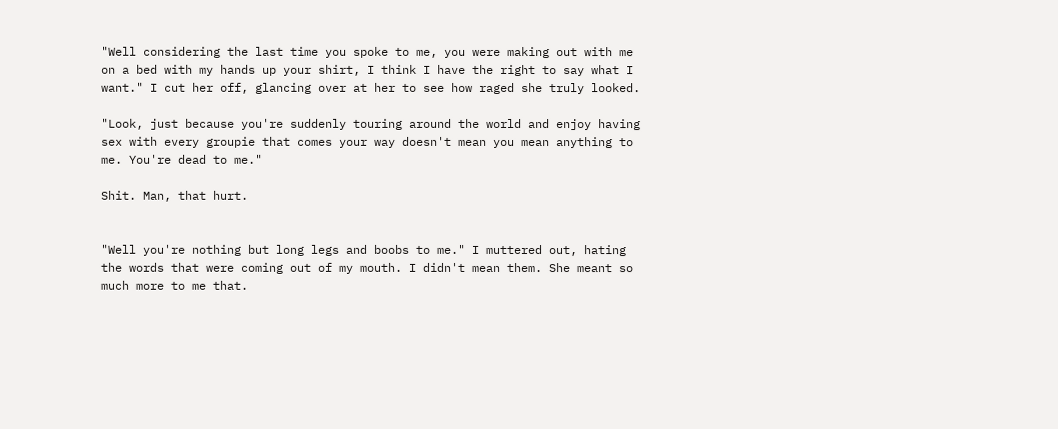"Well considering the last time you spoke to me, you were making out with me on a bed with my hands up your shirt, I think I have the right to say what I want." I cut her off, glancing over at her to see how raged she truly looked.

"Look, just because you're suddenly touring around the world and enjoy having sex with every groupie that comes your way doesn't mean you mean anything to me. You're dead to me."

Shit. Man, that hurt.


"Well you're nothing but long legs and boobs to me." I muttered out, hating the words that were coming out of my mouth. I didn't mean them. She meant so much more to me that.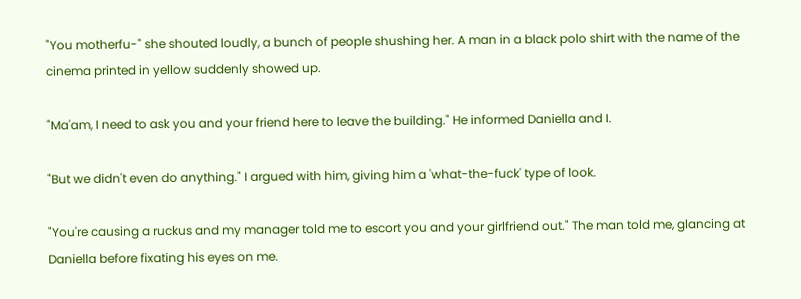"You motherfu-" she shouted loudly, a bunch of people shushing her. A man in a black polo shirt with the name of the cinema printed in yellow suddenly showed up.

"Ma'am, I need to ask you and your friend here to leave the building." He informed Daniella and I.

"But we didn't even do anything." I argued with him, giving him a 'what-the-fuck' type of look.

"You're causing a ruckus and my manager told me to escort you and your girlfriend out." The man told me, glancing at Daniella before fixating his eyes on me.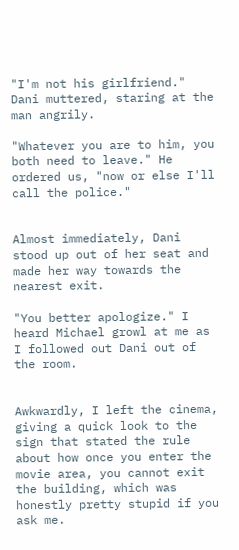"I'm not his girlfriend." Dani muttered, staring at the man angrily.

"Whatever you are to him, you both need to leave." He ordered us, "now or else I'll call the police."


Almost immediately, Dani stood up out of her seat and made her way towards the nearest exit.

"You better apologize." I heard Michael growl at me as I followed out Dani out of the room.


Awkwardly, I left the cinema, giving a quick look to the sign that stated the rule about how once you enter the movie area, you cannot exit the building, which was honestly pretty stupid if you ask me.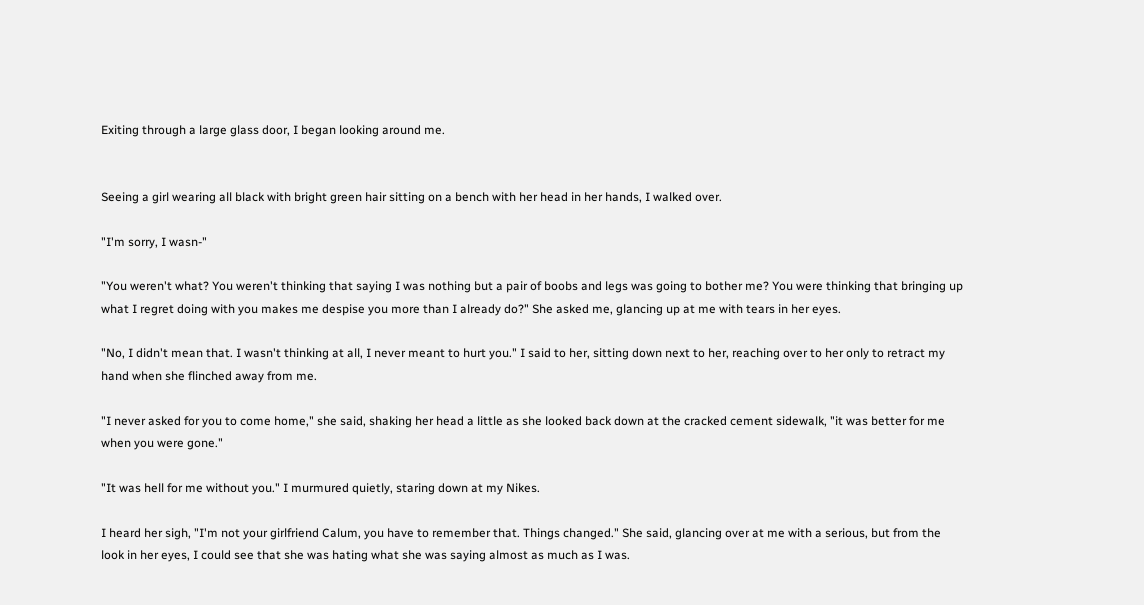Exiting through a large glass door, I began looking around me.


Seeing a girl wearing all black with bright green hair sitting on a bench with her head in her hands, I walked over.

"I'm sorry, I wasn-"

"You weren't what? You weren't thinking that saying I was nothing but a pair of boobs and legs was going to bother me? You were thinking that bringing up what I regret doing with you makes me despise you more than I already do?" She asked me, glancing up at me with tears in her eyes.

"No, I didn't mean that. I wasn't thinking at all, I never meant to hurt you." I said to her, sitting down next to her, reaching over to her only to retract my hand when she flinched away from me.

"I never asked for you to come home," she said, shaking her head a little as she looked back down at the cracked cement sidewalk, "it was better for me when you were gone."

"It was hell for me without you." I murmured quietly, staring down at my Nikes.

I heard her sigh, "I'm not your girlfriend Calum, you have to remember that. Things changed." She said, glancing over at me with a serious, but from the look in her eyes, I could see that she was hating what she was saying almost as much as I was.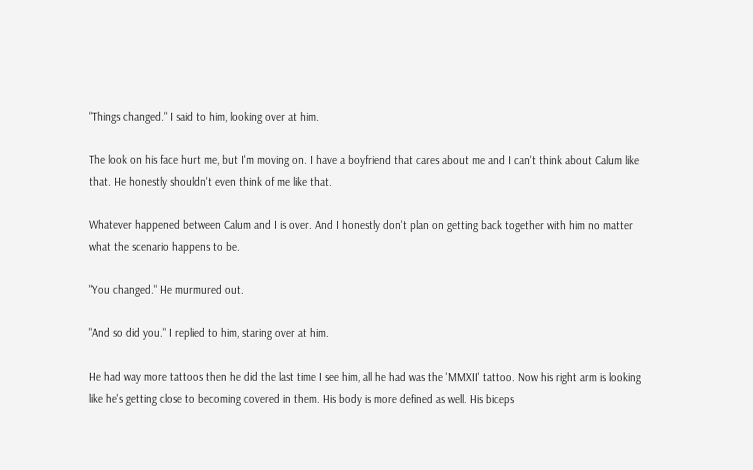"Things changed." I said to him, looking over at him.

The look on his face hurt me, but I'm moving on. I have a boyfriend that cares about me and I can't think about Calum like that. He honestly shouldn't even think of me like that.

Whatever happened between Calum and I is over. And I honestly don't plan on getting back together with him no matter what the scenario happens to be.

"You changed." He murmured out.

"And so did you." I replied to him, staring over at him.

He had way more tattoos then he did the last time I see him, all he had was the 'MMXII' tattoo. Now his right arm is looking like he's getting close to becoming covered in them. His body is more defined as well. His biceps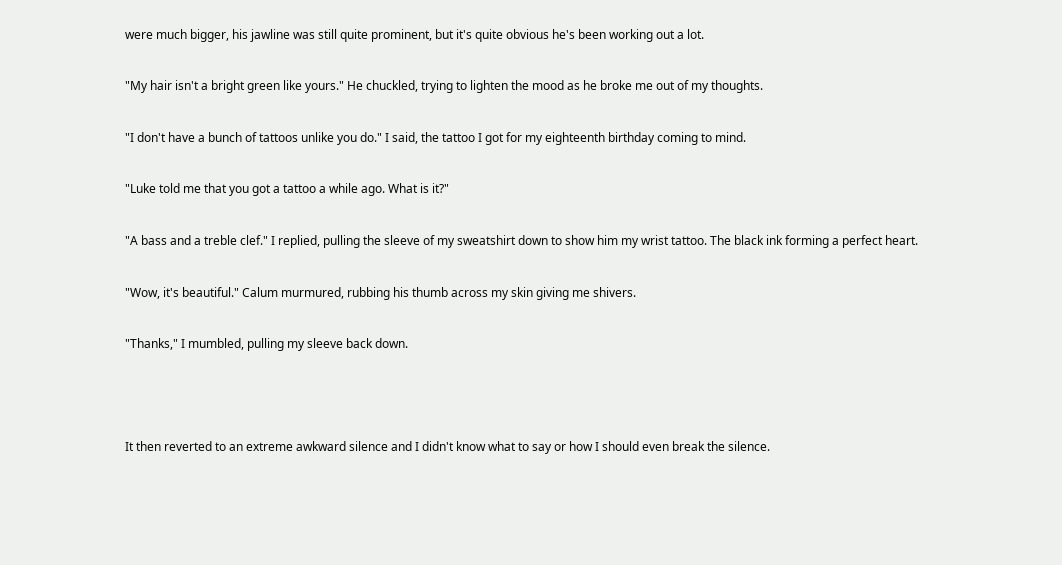were much bigger, his jawline was still quite prominent, but it's quite obvious he's been working out a lot.

"My hair isn't a bright green like yours." He chuckled, trying to lighten the mood as he broke me out of my thoughts.

"I don't have a bunch of tattoos unlike you do." I said, the tattoo I got for my eighteenth birthday coming to mind.

"Luke told me that you got a tattoo a while ago. What is it?"

"A bass and a treble clef." I replied, pulling the sleeve of my sweatshirt down to show him my wrist tattoo. The black ink forming a perfect heart.

"Wow, it's beautiful." Calum murmured, rubbing his thumb across my skin giving me shivers.

"Thanks," I mumbled, pulling my sleeve back down.



It then reverted to an extreme awkward silence and I didn't know what to say or how I should even break the silence.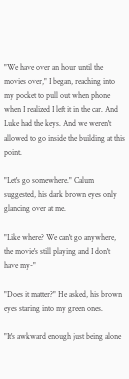"We have over an hour until the movies over," I began, reaching into my pocket to pull out when phone when I realized I left it in the car. And Luke had the keys. And we weren't allowed to go inside the building at this point.

"Let's go somewhere." Calum suggested, his dark brown eyes only glancing over at me.

"Like where? We can't go anywhere, the movie's still playing and I don't have my-"

"Does it matter?" He asked, his brown eyes staring into my green ones.

"It's awkward enough just being alone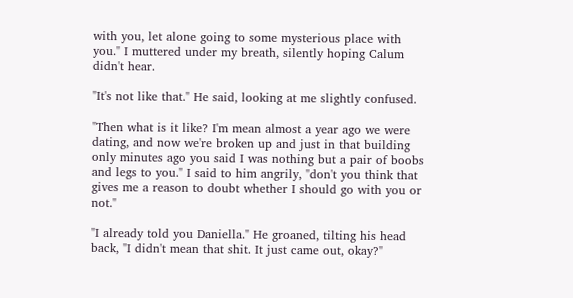with you, let alone going to some mysterious place with you." I muttered under my breath, silently hoping Calum didn't hear.

"It's not like that." He said, looking at me slightly confused.

"Then what is it like? I'm mean almost a year ago we were dating, and now we're broken up and just in that building only minutes ago you said I was nothing but a pair of boobs and legs to you." I said to him angrily, "don't you think that gives me a reason to doubt whether I should go with you or not."

"I already told you Daniella." He groaned, tilting his head back, "I didn't mean that shit. It just came out, okay?"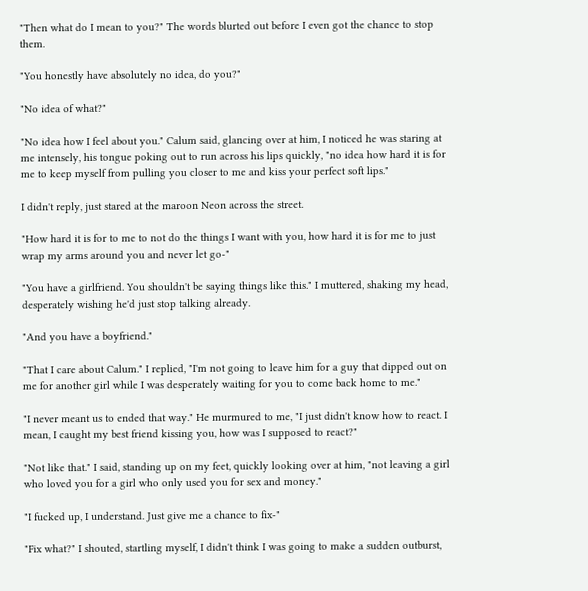"Then what do I mean to you?" The words blurted out before I even got the chance to stop them.

"You honestly have absolutely no idea, do you?"

"No idea of what?"

"No idea how I feel about you." Calum said, glancing over at him, I noticed he was staring at me intensely, his tongue poking out to run across his lips quickly, "no idea how hard it is for me to keep myself from pulling you closer to me and kiss your perfect soft lips."

I didn't reply, just stared at the maroon Neon across the street.

"How hard it is for to me to not do the things I want with you, how hard it is for me to just wrap my arms around you and never let go-"

"You have a girlfriend. You shouldn't be saying things like this." I muttered, shaking my head, desperately wishing he'd just stop talking already.

"And you have a boyfriend."

"That I care about Calum." I replied, "I'm not going to leave him for a guy that dipped out on me for another girl while I was desperately waiting for you to come back home to me."

"I never meant us to ended that way." He murmured to me, "I just didn't know how to react. I mean, I caught my best friend kissing you, how was I supposed to react?"

"Not like that." I said, standing up on my feet, quickly looking over at him, "not leaving a girl who loved you for a girl who only used you for sex and money."

"I fucked up, I understand. Just give me a chance to fix-"

"Fix what?" I shouted, startling myself, I didn't think I was going to make a sudden outburst,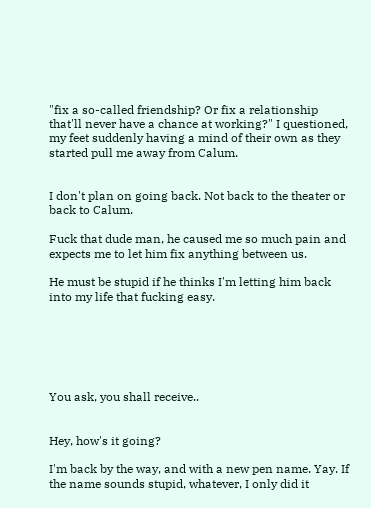"fix a so-called friendship? Or fix a relationship that'll never have a chance at working?" I questioned, my feet suddenly having a mind of their own as they started pull me away from Calum.


I don't plan on going back. Not back to the theater or back to Calum.

Fuck that dude man, he caused me so much pain and expects me to let him fix anything between us.

He must be stupid if he thinks I'm letting him back into my life that fucking easy.






You ask, you shall receive..


Hey, how's it going?

I'm back by the way, and with a new pen name. Yay. If the name sounds stupid, whatever, I only did it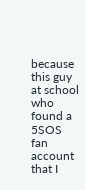because this guy at school who found a 5SOS fan account that I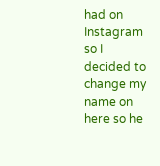had on Instagram so I decided to change my name on here so he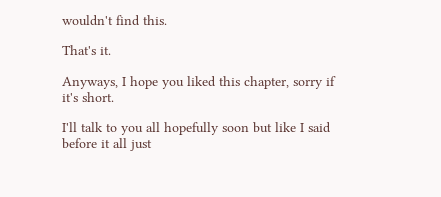wouldn't find this.

That's it.

Anyways, I hope you liked this chapter, sorry if it's short.

I'll talk to you all hopefully soon but like I said before it all just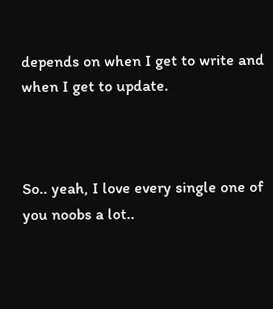depends on when I get to write and when I get to update.



So.. yeah, I love every single one of you noobs a lot..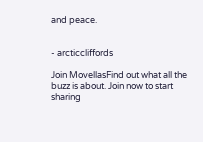and peace.


- arcticcliffords

Join MovellasFind out what all the buzz is about. Join now to start sharing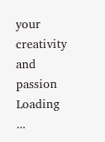your creativity and passion
Loading ...